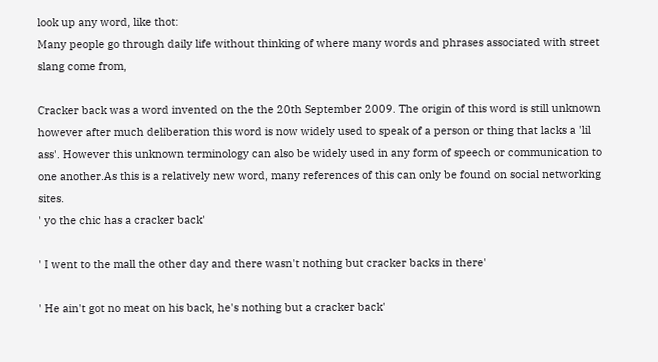look up any word, like thot:
Many people go through daily life without thinking of where many words and phrases associated with street slang come from,

Cracker back was a word invented on the the 20th September 2009. The origin of this word is still unknown however after much deliberation this word is now widely used to speak of a person or thing that lacks a 'lil ass'. However this unknown terminology can also be widely used in any form of speech or communication to one another.As this is a relatively new word, many references of this can only be found on social networking sites.
' yo the chic has a cracker back'

' I went to the mall the other day and there wasn't nothing but cracker backs in there'

' He ain't got no meat on his back, he's nothing but a cracker back'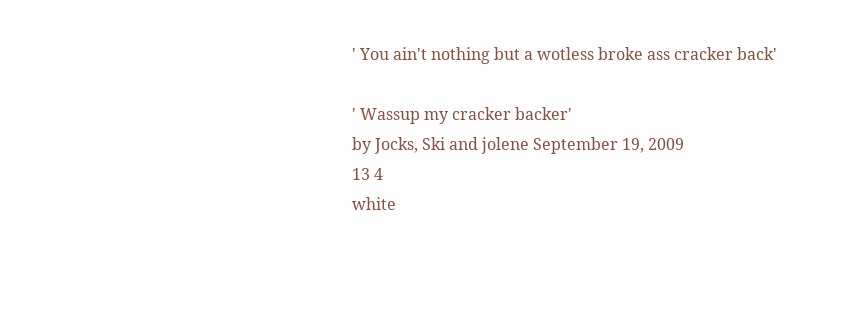' You ain't nothing but a wotless broke ass cracker back'

' Wassup my cracker backer'
by Jocks, Ski and jolene September 19, 2009
13 4
white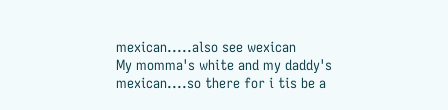mexican.....also see wexican
My momma's white and my daddy's mexican....so there for i tis be a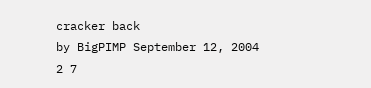cracker back
by BigPIMP September 12, 2004
2 7